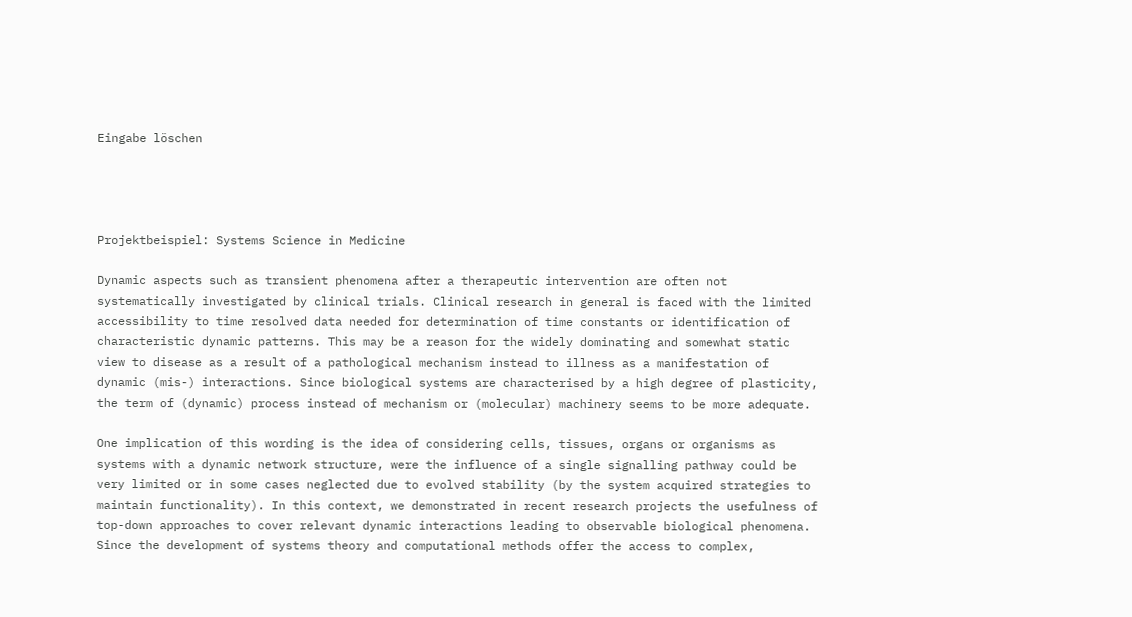Eingabe löschen




Projektbeispiel: Systems Science in Medicine

Dynamic aspects such as transient phenomena after a therapeutic intervention are often not systematically investigated by clinical trials. Clinical research in general is faced with the limited accessibility to time resolved data needed for determination of time constants or identification of characteristic dynamic patterns. This may be a reason for the widely dominating and somewhat static view to disease as a result of a pathological mechanism instead to illness as a manifestation of dynamic (mis-) interactions. Since biological systems are characterised by a high degree of plasticity, the term of (dynamic) process instead of mechanism or (molecular) machinery seems to be more adequate.

One implication of this wording is the idea of considering cells, tissues, organs or organisms as systems with a dynamic network structure, were the influence of a single signalling pathway could be very limited or in some cases neglected due to evolved stability (by the system acquired strategies to maintain functionality). In this context, we demonstrated in recent research projects the usefulness of top-down approaches to cover relevant dynamic interactions leading to observable biological phenomena. Since the development of systems theory and computational methods offer the access to complex,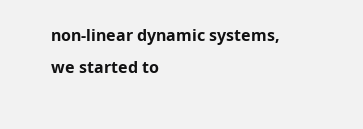non-linear dynamic systems, we started to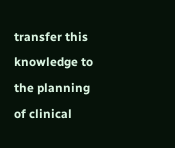transfer this knowledge to the planning of clinical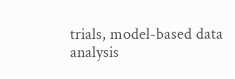trials, model-based data analysis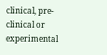clinical, pre-clinical or experimental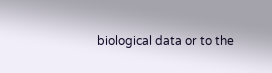biological data or to the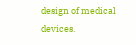design of medical devices.